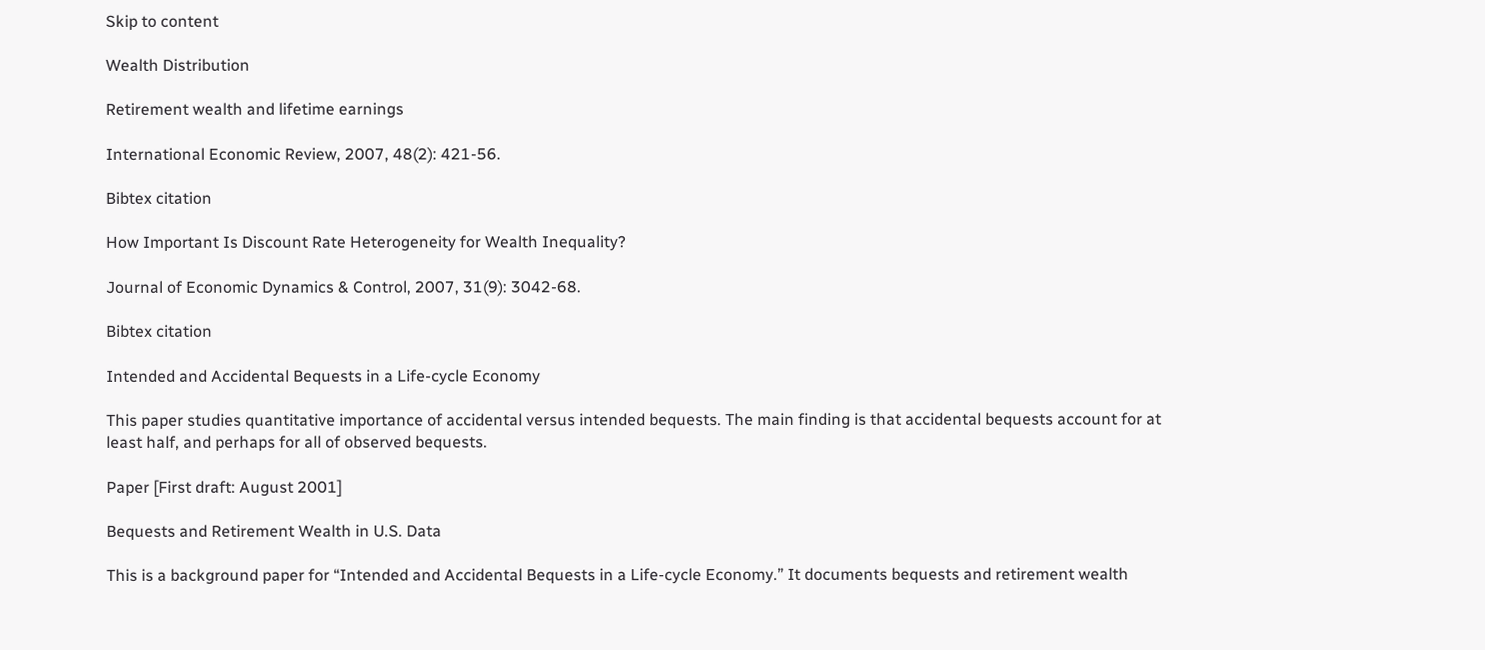Skip to content

Wealth Distribution

Retirement wealth and lifetime earnings

International Economic Review, 2007, 48(2): 421-56.

Bibtex citation

How Important Is Discount Rate Heterogeneity for Wealth Inequality?

Journal of Economic Dynamics & Control, 2007, 31(9): 3042-68.

Bibtex citation

Intended and Accidental Bequests in a Life-cycle Economy

This paper studies quantitative importance of accidental versus intended bequests. The main finding is that accidental bequests account for at least half, and perhaps for all of observed bequests.

Paper [First draft: August 2001]

Bequests and Retirement Wealth in U.S. Data

This is a background paper for “Intended and Accidental Bequests in a Life-cycle Economy.” It documents bequests and retirement wealth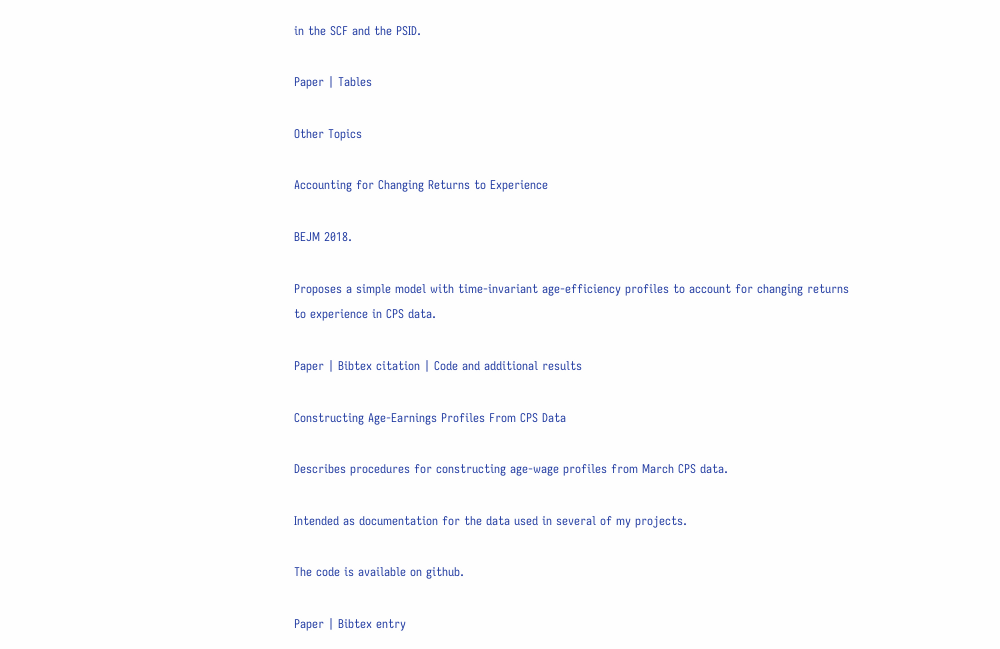in the SCF and the PSID.

Paper | Tables

Other Topics

Accounting for Changing Returns to Experience

BEJM 2018.

Proposes a simple model with time-invariant age-efficiency profiles to account for changing returns to experience in CPS data.

Paper | Bibtex citation | Code and additional results

Constructing Age-Earnings Profiles From CPS Data

Describes procedures for constructing age-wage profiles from March CPS data.

Intended as documentation for the data used in several of my projects.

The code is available on github.

Paper | Bibtex entry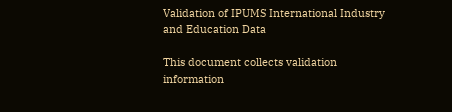Validation of IPUMS International Industry and Education Data

This document collects validation information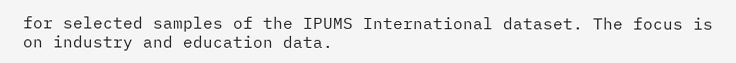for selected samples of the IPUMS International dataset. The focus is on industry and education data.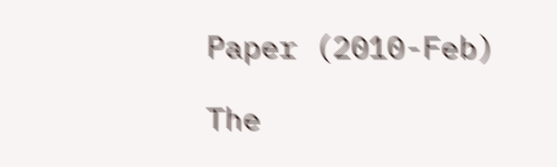Paper (2010-Feb)

The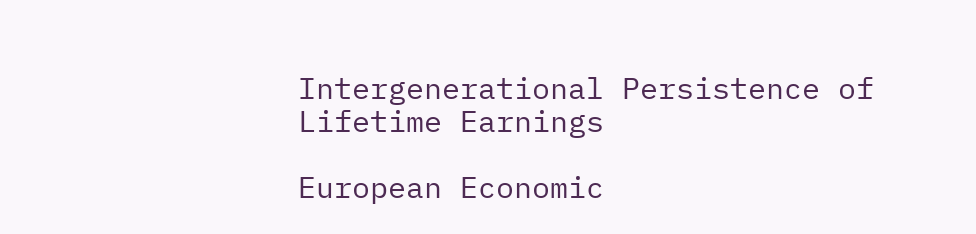Intergenerational Persistence of Lifetime Earnings

European Economic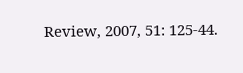Review, 2007, 51: 125-44.